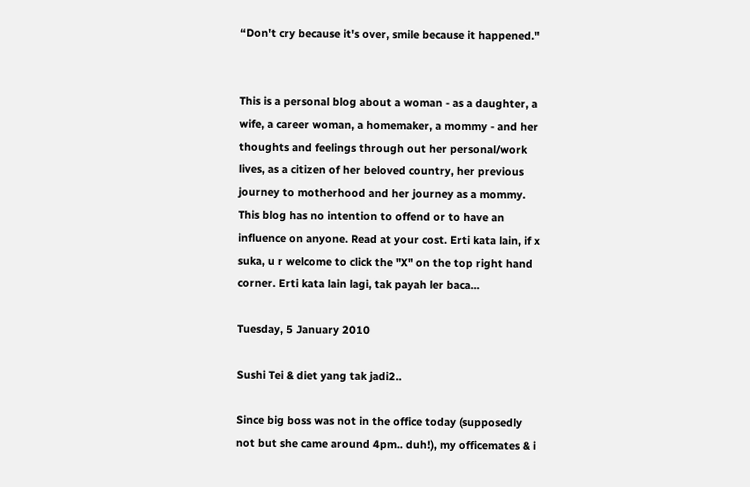“Don't cry because it's over, smile because it happened."


This is a personal blog about a woman - as a daughter, a wife, a career woman, a homemaker, a mommy - and her thoughts and feelings through out her personal/work lives, as a citizen of her beloved country, her previous journey to motherhood and her journey as a mommy. This blog has no intention to offend or to have an influence on anyone. Read at your cost. Erti kata lain, if x suka, u r welcome to click the "X" on the top right hand corner. Erti kata lain lagi, tak payah ler baca...

Tuesday, 5 January 2010

Sushi Tei & diet yang tak jadi2..

Since big boss was not in the office today (supposedly not but she came around 4pm.. duh!), my officemates & i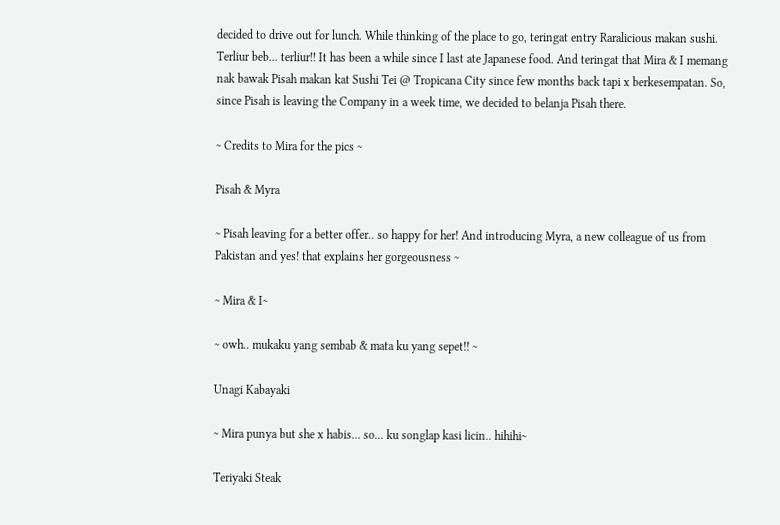decided to drive out for lunch. While thinking of the place to go, teringat entry Raralicious makan sushi. Terliur beb... terliur!! It has been a while since I last ate Japanese food. And teringat that Mira & I memang nak bawak Pisah makan kat Sushi Tei @ Tropicana City since few months back tapi x berkesempatan. So, since Pisah is leaving the Company in a week time, we decided to belanja Pisah there.

~ Credits to Mira for the pics ~

Pisah & Myra

~ Pisah leaving for a better offer.. so happy for her! And introducing Myra, a new colleague of us from Pakistan and yes! that explains her gorgeousness ~

~ Mira & I~

~ owh.. mukaku yang sembab & mata ku yang sepet!! ~

Unagi Kabayaki

~ Mira punya but she x habis... so... ku songlap kasi licin.. hihihi~

Teriyaki Steak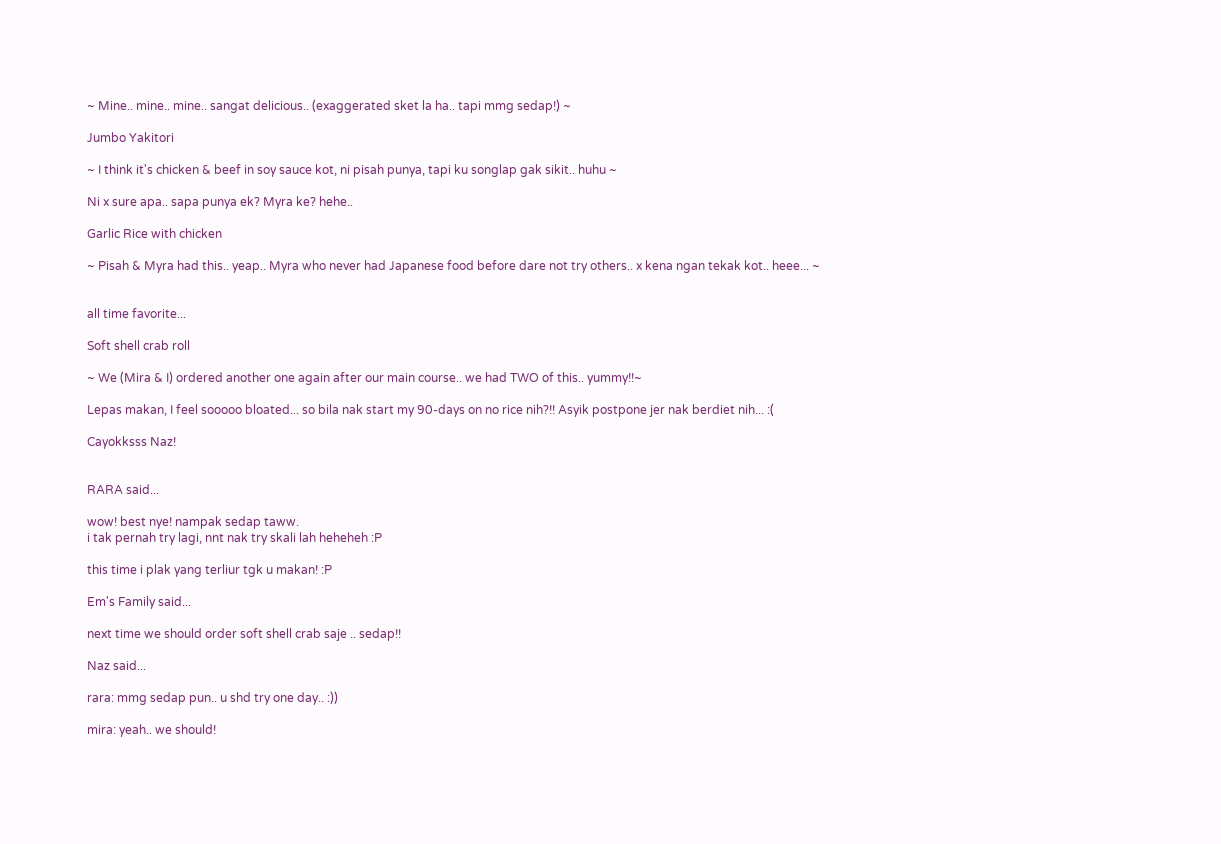~ Mine.. mine.. mine.. sangat delicious.. (exaggerated sket la ha.. tapi mmg sedap!) ~

Jumbo Yakitori

~ I think it's chicken & beef in soy sauce kot, ni pisah punya, tapi ku songlap gak sikit.. huhu ~

Ni x sure apa.. sapa punya ek? Myra ke? hehe..

Garlic Rice with chicken

~ Pisah & Myra had this.. yeap.. Myra who never had Japanese food before dare not try others.. x kena ngan tekak kot.. heee... ~


all time favorite...

Soft shell crab roll

~ We (Mira & I) ordered another one again after our main course.. we had TWO of this.. yummy!!~

Lepas makan, I feel sooooo bloated... so bila nak start my 90-days on no rice nih?!! Asyik postpone jer nak berdiet nih... :(

Cayokksss Naz!


RARA said...

wow! best nye! nampak sedap taww.
i tak pernah try lagi, nnt nak try skali lah heheheh :P

this time i plak yang terliur tgk u makan! :P

Em's Family said...

next time we should order soft shell crab saje .. sedap!!

Naz said...

rara: mmg sedap pun.. u shd try one day.. :))

mira: yeah.. we should!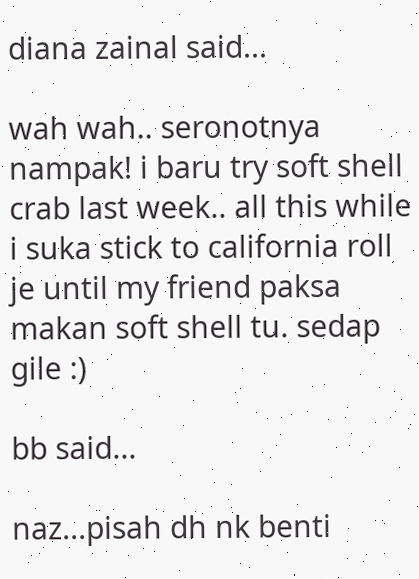diana zainal said...

wah wah.. seronotnya nampak! i baru try soft shell crab last week.. all this while i suka stick to california roll je until my friend paksa makan soft shell tu. sedap gile :)

bb said...

naz...pisah dh nk benti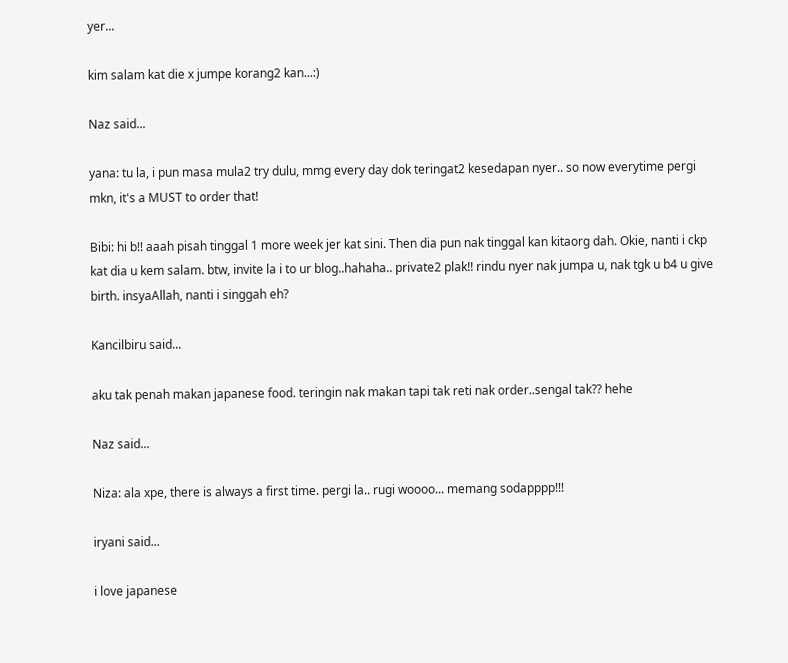yer...

kim salam kat die x jumpe korang2 kan...:)

Naz said...

yana: tu la, i pun masa mula2 try dulu, mmg every day dok teringat2 kesedapan nyer.. so now everytime pergi mkn, it's a MUST to order that!

Bibi: hi b!! aaah pisah tinggal 1 more week jer kat sini. Then dia pun nak tinggal kan kitaorg dah. Okie, nanti i ckp kat dia u kem salam. btw, invite la i to ur blog..hahaha.. private2 plak!! rindu nyer nak jumpa u, nak tgk u b4 u give birth. insyaAllah, nanti i singgah eh?

Kancilbiru said...

aku tak penah makan japanese food. teringin nak makan tapi tak reti nak order..sengal tak?? hehe

Naz said...

Niza: ala xpe, there is always a first time. pergi la.. rugi woooo... memang sodapppp!!!

iryani said...

i love japanese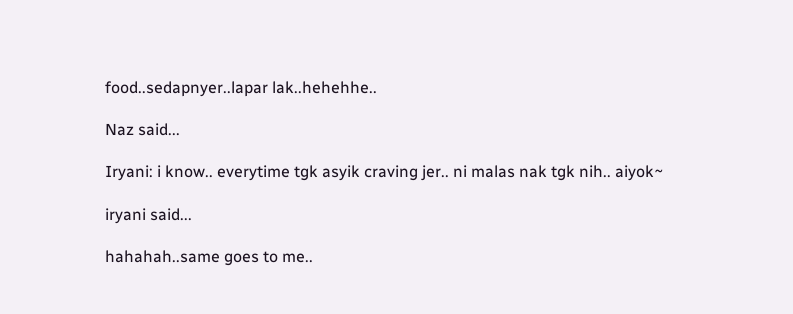food..sedapnyer..lapar lak..hehehhe..

Naz said...

Iryani: i know.. everytime tgk asyik craving jer.. ni malas nak tgk nih.. aiyok~

iryani said...

hahahah..same goes to me..